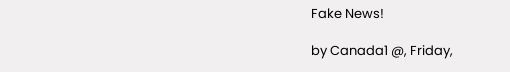Fake News!

by Canada1 @, Friday,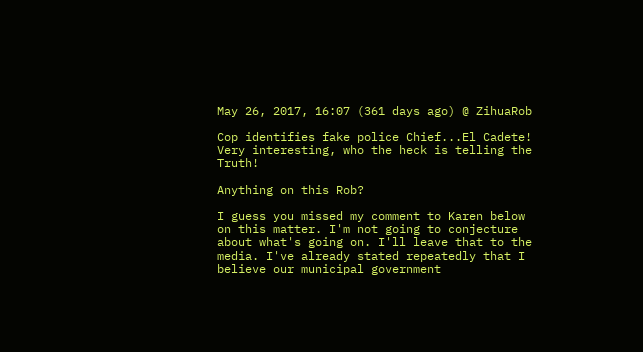May 26, 2017, 16:07 (361 days ago) @ ZihuaRob

Cop identifies fake police Chief...El Cadete! Very interesting, who the heck is telling the Truth!

Anything on this Rob?

I guess you missed my comment to Karen below on this matter. I'm not going to conjecture about what's going on. I'll leave that to the media. I've already stated repeatedly that I believe our municipal government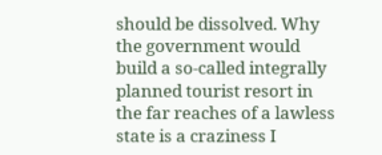should be dissolved. Why the government would build a so-called integrally planned tourist resort in the far reaches of a lawless state is a craziness I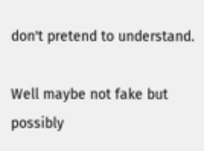don't pretend to understand.

Well maybe not fake but possibly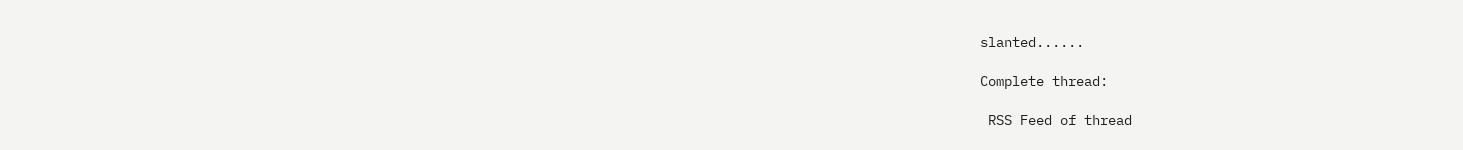slanted......

Complete thread:

 RSS Feed of thread